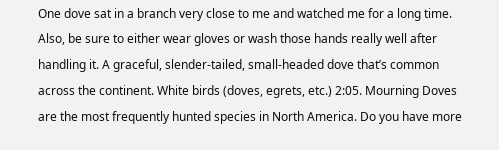One dove sat in a branch very close to me and watched me for a long time. Also, be sure to either wear gloves or wash those hands really well after handling it. A graceful, slender-tailed, small-headed dove that’s common across the continent. White birds (doves, egrets, etc.) 2:05. Mourning Doves are the most frequently hunted species in North America. Do you have more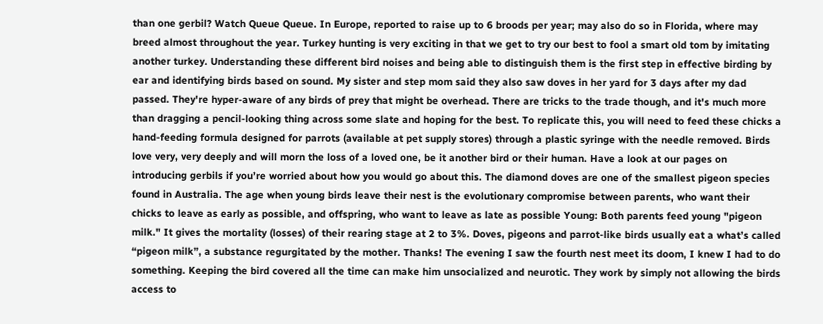than one gerbil? Watch Queue Queue. In Europe, reported to raise up to 6 broods per year; may also do so in Florida, where may breed almost throughout the year. Turkey hunting is very exciting in that we get to try our best to fool a smart old tom by imitating another turkey. Understanding these different bird noises and being able to distinguish them is the first step in effective birding by ear and identifying birds based on sound. My sister and step mom said they also saw doves in her yard for 3 days after my dad passed. They're hyper-aware of any birds of prey that might be overhead. There are tricks to the trade though, and it's much more than dragging a pencil-looking thing across some slate and hoping for the best. To replicate this, you will need to feed these chicks a hand-feeding formula designed for parrots (available at pet supply stores) through a plastic syringe with the needle removed. Birds love very, very deeply and will morn the loss of a loved one, be it another bird or their human. Have a look at our pages on introducing gerbils if you’re worried about how you would go about this. The diamond doves are one of the smallest pigeon species found in Australia. The age when young birds leave their nest is the evolutionary compromise between parents, who want their chicks to leave as early as possible, and offspring, who want to leave as late as possible Young: Both parents feed young "pigeon milk." It gives the mortality (losses) of their rearing stage at 2 to 3%. Doves, pigeons and parrot-like birds usually eat a what’s called “pigeon milk”, a substance regurgitated by the mother. Thanks! The evening I saw the fourth nest meet its doom, I knew I had to do something. Keeping the bird covered all the time can make him unsocialized and neurotic. They work by simply not allowing the birds access to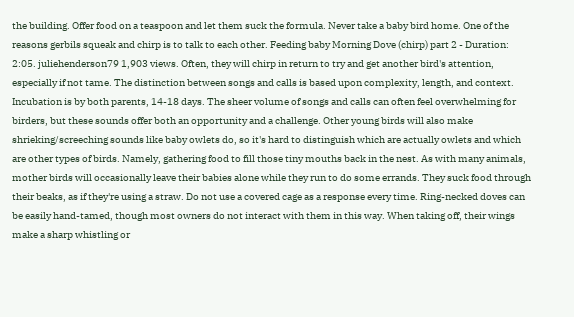the building. Offer food on a teaspoon and let them suck the formula. Never take a baby bird home. One of the reasons gerbils squeak and chirp is to talk to each other. Feeding baby Morning Dove (chirp) part 2 - Duration: 2:05. juliehenderson79 1,903 views. Often, they will chirp in return to try and get another bird's attention, especially if not tame. The distinction between songs and calls is based upon complexity, length, and context. Incubation is by both parents, 14-18 days. The sheer volume of songs and calls can often feel overwhelming for birders, but these sounds offer both an opportunity and a challenge. Other young birds will also make shrieking/screeching sounds like baby owlets do, so it's hard to distinguish which are actually owlets and which are other types of birds. Namely, gathering food to fill those tiny mouths back in the nest. As with many animals, mother birds will occasionally leave their babies alone while they run to do some errands. They suck food through their beaks, as if they're using a straw. Do not use a covered cage as a response every time. Ring-necked doves can be easily hand-tamed, though most owners do not interact with them in this way. When taking off, their wings make a sharp whistling or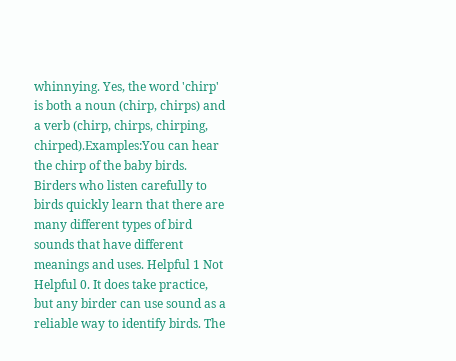whinnying. Yes, the word 'chirp' is both a noun (chirp, chirps) and a verb (chirp, chirps, chirping, chirped).Examples:You can hear the chirp of the baby birds. Birders who listen carefully to birds quickly learn that there are many different types of bird sounds that have different meanings and uses. Helpful 1 Not Helpful 0. It does take practice, but any birder can use sound as a reliable way to identify birds. The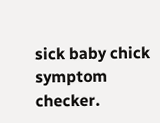sick baby chick symptom checker.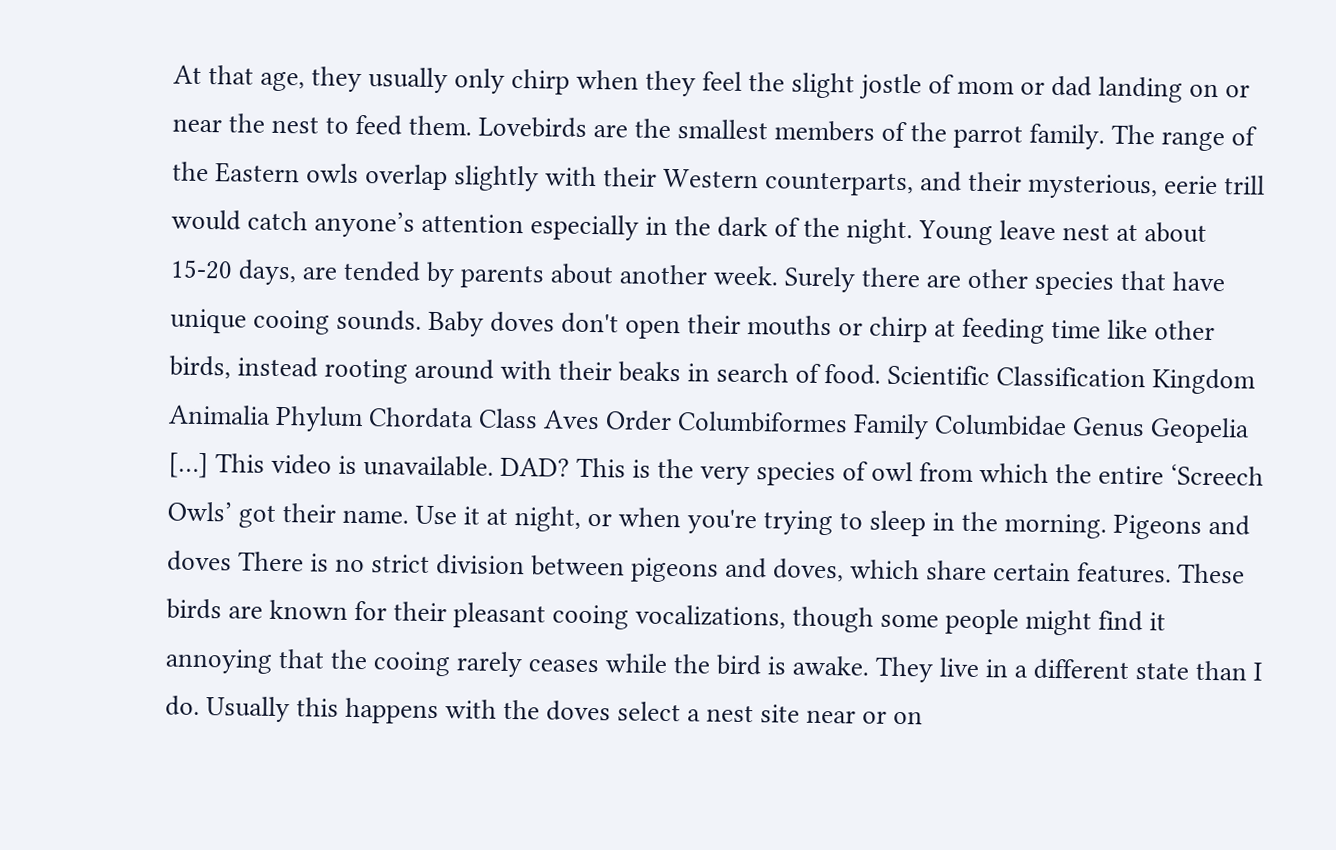At that age, they usually only chirp when they feel the slight jostle of mom or dad landing on or near the nest to feed them. Lovebirds are the smallest members of the parrot family. The range of the Eastern owls overlap slightly with their Western counterparts, and their mysterious, eerie trill would catch anyone’s attention especially in the dark of the night. Young leave nest at about 15-20 days, are tended by parents about another week. Surely there are other species that have unique cooing sounds. Baby doves don't open their mouths or chirp at feeding time like other birds, instead rooting around with their beaks in search of food. Scientific Classification Kingdom Animalia Phylum Chordata Class Aves Order Columbiformes Family Columbidae Genus Geopelia […] This video is unavailable. DAD? This is the very species of owl from which the entire ‘Screech Owls’ got their name. Use it at night, or when you're trying to sleep in the morning. Pigeons and doves There is no strict division between pigeons and doves, which share certain features. These birds are known for their pleasant cooing vocalizations, though some people might find it annoying that the cooing rarely ceases while the bird is awake. They live in a different state than I do. Usually this happens with the doves select a nest site near or on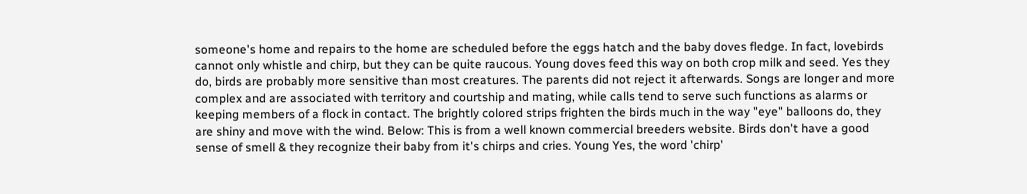someone's home and repairs to the home are scheduled before the eggs hatch and the baby doves fledge. In fact, lovebirds cannot only whistle and chirp, but they can be quite raucous. Young doves feed this way on both crop milk and seed. Yes they do, birds are probably more sensitive than most creatures. The parents did not reject it afterwards. Songs are longer and more complex and are associated with territory and courtship and mating, while calls tend to serve such functions as alarms or keeping members of a flock in contact. The brightly colored strips frighten the birds much in the way "eye" balloons do, they are shiny and move with the wind. Below: This is from a well known commercial breeders website. Birds don't have a good sense of smell & they recognize their baby from it's chirps and cries. Young Yes, the word 'chirp'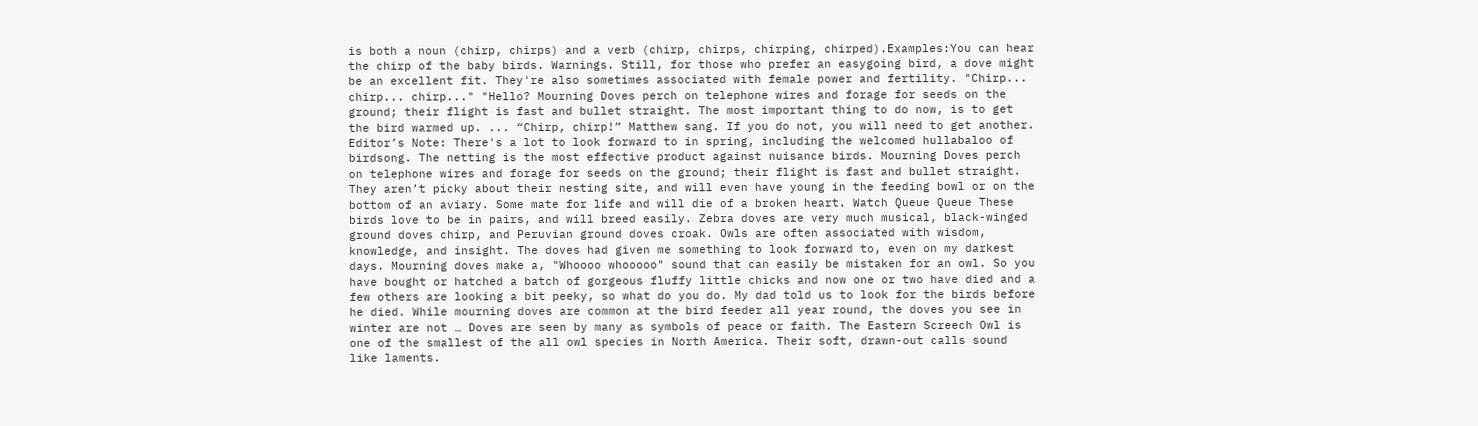is both a noun (chirp, chirps) and a verb (chirp, chirps, chirping, chirped).Examples:You can hear the chirp of the baby birds. Warnings. Still, for those who prefer an easygoing bird, a dove might be an excellent fit. They're also sometimes associated with female power and fertility. "Chirp... chirp... chirp..." "Hello? Mourning Doves perch on telephone wires and forage for seeds on the ground; their flight is fast and bullet straight. The most important thing to do now, is to get the bird warmed up. ... “Chirp, chirp!” Matthew sang. If you do not, you will need to get another. Editor’s Note: There's a lot to look forward to in spring, including the welcomed hullabaloo of birdsong. The netting is the most effective product against nuisance birds. Mourning Doves perch on telephone wires and forage for seeds on the ground; their flight is fast and bullet straight. They aren’t picky about their nesting site, and will even have young in the feeding bowl or on the bottom of an aviary. Some mate for life and will die of a broken heart. Watch Queue Queue These birds love to be in pairs, and will breed easily. Zebra doves are very much musical, black-winged ground doves chirp, and Peruvian ground doves croak. Owls are often associated with wisdom, knowledge, and insight. The doves had given me something to look forward to, even on my darkest days. Mourning doves make a, "Whoooo whooooo" sound that can easily be mistaken for an owl. So you have bought or hatched a batch of gorgeous fluffy little chicks and now one or two have died and a few others are looking a bit peeky, so what do you do. My dad told us to look for the birds before he died. While mourning doves are common at the bird feeder all year round, the doves you see in winter are not … Doves are seen by many as symbols of peace or faith. The Eastern Screech Owl is one of the smallest of the all owl species in North America. Their soft, drawn-out calls sound like laments.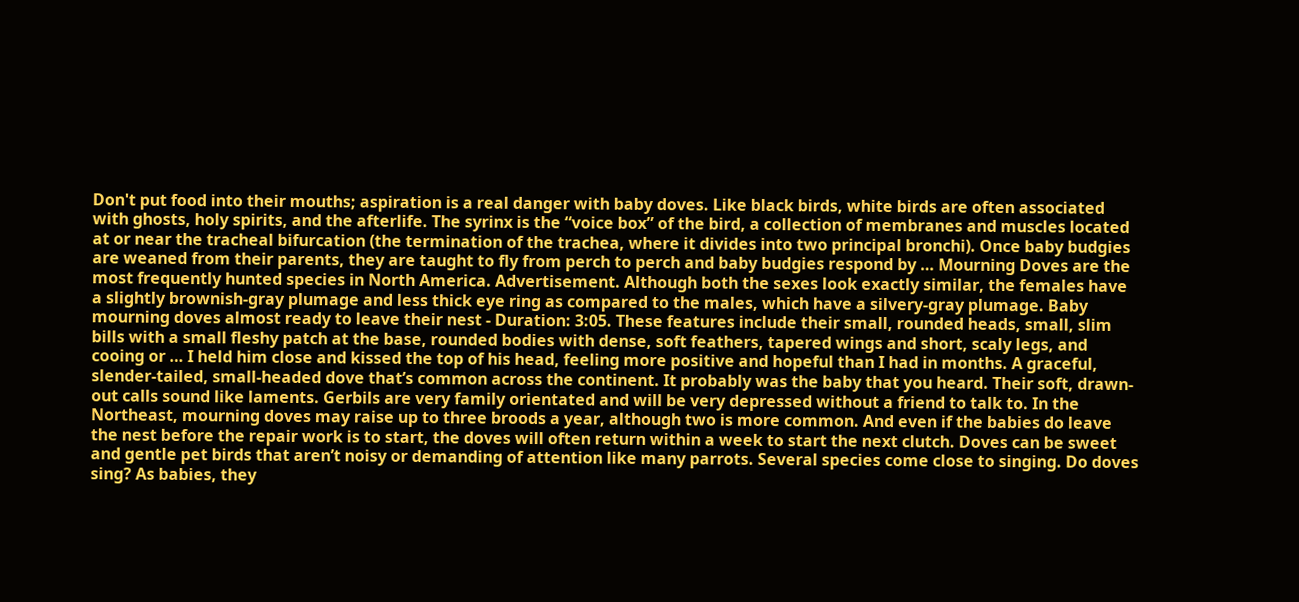Don't put food into their mouths; aspiration is a real danger with baby doves. Like black birds, white birds are often associated with ghosts, holy spirits, and the afterlife. The syrinx is the “voice box” of the bird, a collection of membranes and muscles located at or near the tracheal bifurcation (the termination of the trachea, where it divides into two principal bronchi). Once baby budgies are weaned from their parents, they are taught to fly from perch to perch and baby budgies respond by … Mourning Doves are the most frequently hunted species in North America. Advertisement. Although both the sexes look exactly similar, the females have a slightly brownish-gray plumage and less thick eye ring as compared to the males, which have a silvery-gray plumage. Baby mourning doves almost ready to leave their nest - Duration: 3:05. These features include their small, rounded heads, small, slim bills with a small fleshy patch at the base, rounded bodies with dense, soft feathers, tapered wings and short, scaly legs, and cooing or … I held him close and kissed the top of his head, feeling more positive and hopeful than I had in months. A graceful, slender-tailed, small-headed dove that’s common across the continent. It probably was the baby that you heard. Their soft, drawn-out calls sound like laments. Gerbils are very family orientated and will be very depressed without a friend to talk to. In the Northeast, mourning doves may raise up to three broods a year, although two is more common. And even if the babies do leave the nest before the repair work is to start, the doves will often return within a week to start the next clutch. Doves can be sweet and gentle pet birds that aren’t noisy or demanding of attention like many parrots. Several species come close to singing. Do doves sing? As babies, they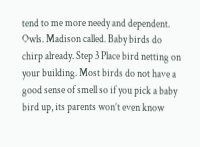tend to me more needy and dependent. Owls. Madison called. Baby birds do chirp already. Step 3 Place bird netting on your building. Most birds do not have a good sense of smell so if you pick a baby bird up, its parents won’t even know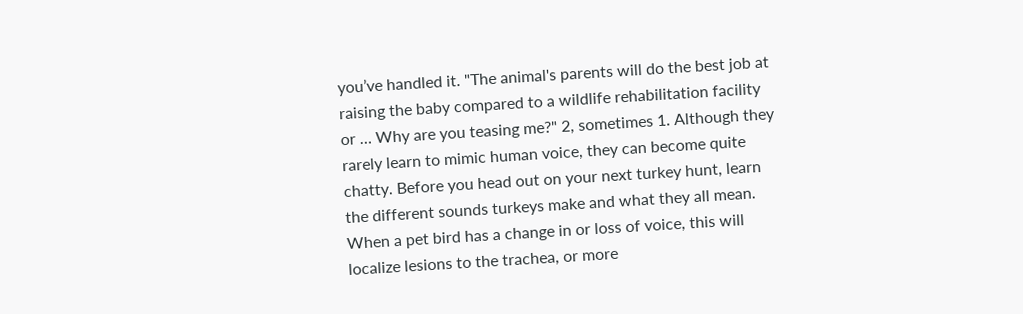you’ve handled it. "The animal's parents will do the best job at raising the baby compared to a wildlife rehabilitation facility or … Why are you teasing me?" 2, sometimes 1. Although they rarely learn to mimic human voice, they can become quite chatty. Before you head out on your next turkey hunt, learn the different sounds turkeys make and what they all mean. When a pet bird has a change in or loss of voice, this will localize lesions to the trachea, or more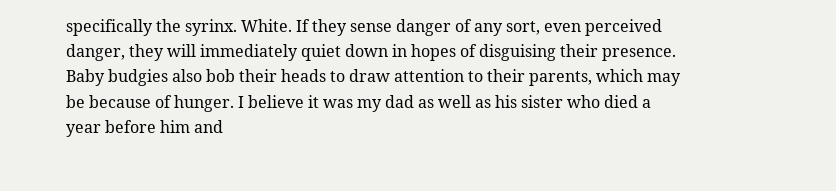specifically the syrinx. White. If they sense danger of any sort, even perceived danger, they will immediately quiet down in hopes of disguising their presence. Baby budgies also bob their heads to draw attention to their parents, which may be because of hunger. I believe it was my dad as well as his sister who died a year before him and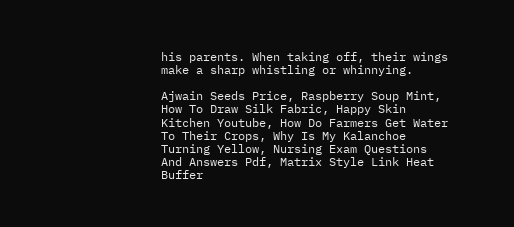his parents. When taking off, their wings make a sharp whistling or whinnying.

Ajwain Seeds Price, Raspberry Soup Mint, How To Draw Silk Fabric, Happy Skin Kitchen Youtube, How Do Farmers Get Water To Their Crops, Why Is My Kalanchoe Turning Yellow, Nursing Exam Questions And Answers Pdf, Matrix Style Link Heat Buffer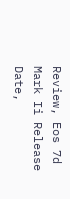Review, Eos 7d Mark Ii Release Date,